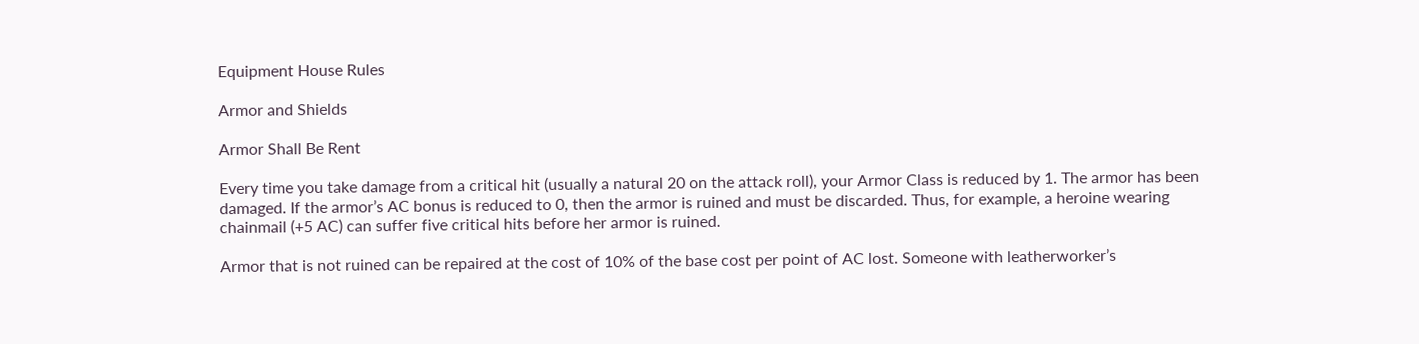Equipment House Rules

Armor and Shields

Armor Shall Be Rent

Every time you take damage from a critical hit (usually a natural 20 on the attack roll), your Armor Class is reduced by 1. The armor has been damaged. If the armor’s AC bonus is reduced to 0, then the armor is ruined and must be discarded. Thus, for example, a heroine wearing chainmail (+5 AC) can suffer five critical hits before her armor is ruined.

Armor that is not ruined can be repaired at the cost of 10% of the base cost per point of AC lost. Someone with leatherworker’s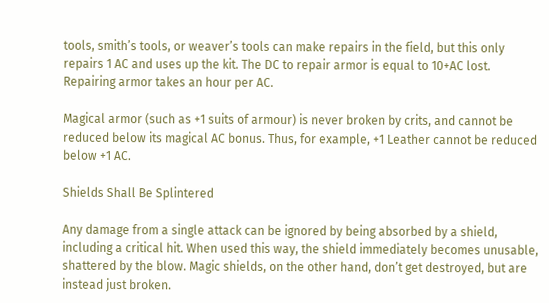tools, smith’s tools, or weaver’s tools can make repairs in the field, but this only repairs 1 AC and uses up the kit. The DC to repair armor is equal to 10+AC lost. Repairing armor takes an hour per AC.

Magical armor (such as +1 suits of armour) is never broken by crits, and cannot be reduced below its magical AC bonus. Thus, for example, +1 Leather cannot be reduced below +1 AC.

Shields Shall Be Splintered

Any damage from a single attack can be ignored by being absorbed by a shield, including a critical hit. When used this way, the shield immediately becomes unusable, shattered by the blow. Magic shields, on the other hand, don’t get destroyed, but are instead just broken.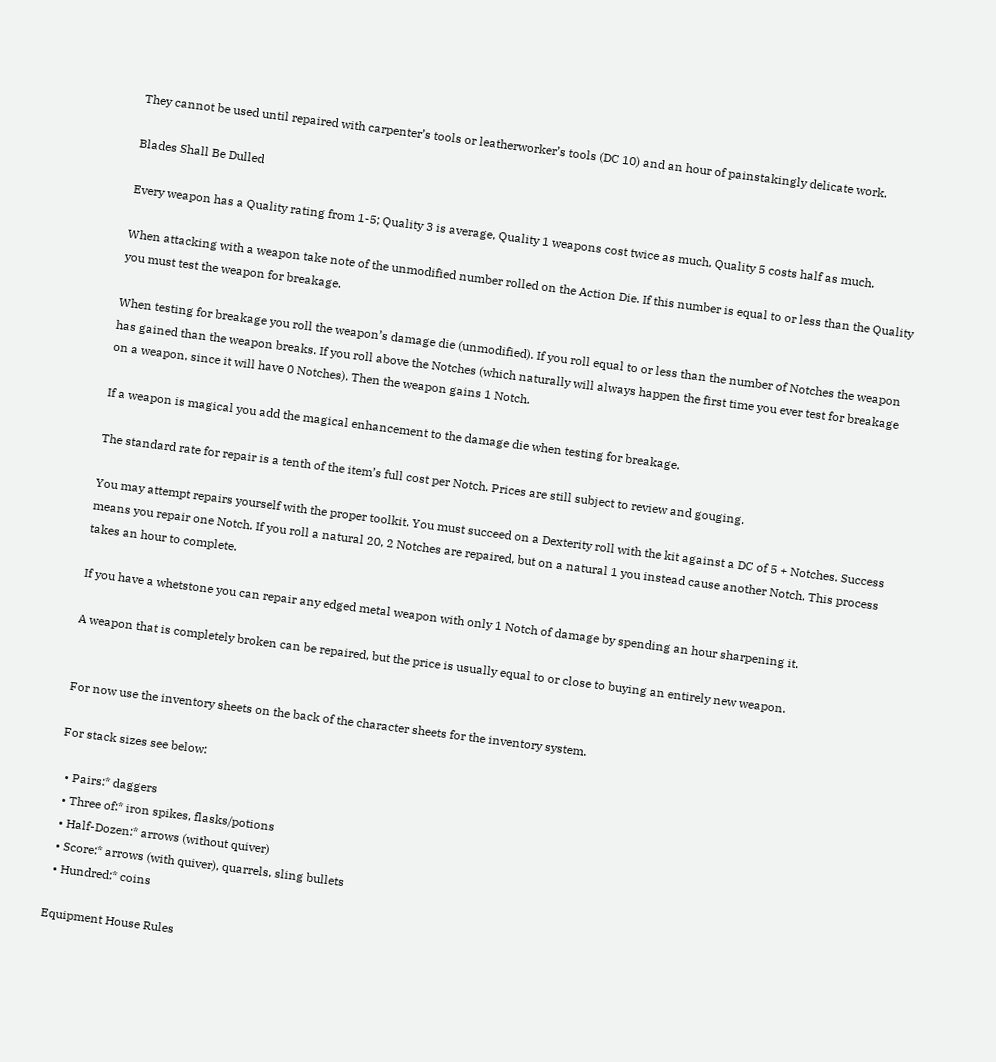They cannot be used until repaired with carpenter’s tools or leatherworker’s tools (DC 10) and an hour of painstakingly delicate work.

Blades Shall Be Dulled

Every weapon has a Quality rating from 1-5; Quality 3 is average, Quality 1 weapons cost twice as much, Quality 5 costs half as much.

When attacking with a weapon take note of the unmodified number rolled on the Action Die. If this number is equal to or less than the Quality you must test the weapon for breakage.

When testing for breakage you roll the weapon’s damage die (unmodified). If you roll equal to or less than the number of Notches the weapon has gained than the weapon breaks. If you roll above the Notches (which naturally will always happen the first time you ever test for breakage on a weapon, since it will have 0 Notches). Then the weapon gains 1 Notch.

If a weapon is magical you add the magical enhancement to the damage die when testing for breakage.

The standard rate for repair is a tenth of the item’s full cost per Notch. Prices are still subject to review and gouging.

You may attempt repairs yourself with the proper toolkit. You must succeed on a Dexterity roll with the kit against a DC of 5 + Notches. Success means you repair one Notch. If you roll a natural 20, 2 Notches are repaired, but on a natural 1 you instead cause another Notch. This process takes an hour to complete.

If you have a whetstone you can repair any edged metal weapon with only 1 Notch of damage by spending an hour sharpening it.

A weapon that is completely broken can be repaired, but the price is usually equal to or close to buying an entirely new weapon.


For now use the inventory sheets on the back of the character sheets for the inventory system.

For stack sizes see below:

  • Pairs:* daggers
  • Three of:* iron spikes, flasks/potions
  • Half-Dozen:* arrows (without quiver)
  • Score:* arrows (with quiver), quarrels, sling bullets
  • Hundred:* coins

Equipment House Rules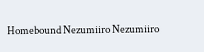Homebound Nezumiiro Nezumiiro